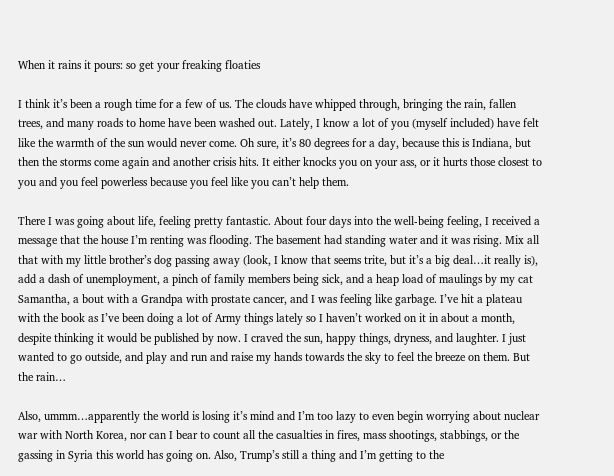When it rains it pours: so get your freaking floaties

I think it’s been a rough time for a few of us. The clouds have whipped through, bringing the rain, fallen trees, and many roads to home have been washed out. Lately, I know a lot of you (myself included) have felt like the warmth of the sun would never come. Oh sure, it’s 80 degrees for a day, because this is Indiana, but then the storms come again and another crisis hits. It either knocks you on your ass, or it hurts those closest to you and you feel powerless because you feel like you can’t help them.

There I was going about life, feeling pretty fantastic. About four days into the well-being feeling, I received a message that the house I’m renting was flooding. The basement had standing water and it was rising. Mix all that with my little brother’s dog passing away (look, I know that seems trite, but it’s a big deal…it really is), add a dash of unemployment, a pinch of family members being sick, and a heap load of maulings by my cat Samantha, a bout with a Grandpa with prostate cancer, and I was feeling like garbage. I’ve hit a plateau with the book as I’ve been doing a lot of Army things lately so I haven’t worked on it in about a month, despite thinking it would be published by now. I craved the sun, happy things, dryness, and laughter. I just wanted to go outside, and play and run and raise my hands towards the sky to feel the breeze on them. But the rain…

Also, ummm…apparently the world is losing it’s mind and I’m too lazy to even begin worrying about nuclear war with North Korea, nor can I bear to count all the casualties in fires, mass shootings, stabbings, or the gassing in Syria this world has going on. Also, Trump’s still a thing and I’m getting to the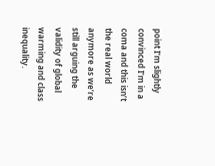point I’m slightly convinced I’m in a coma and this isn’t the real world anymore as we’re still arguing the validity of global warming and class inequality.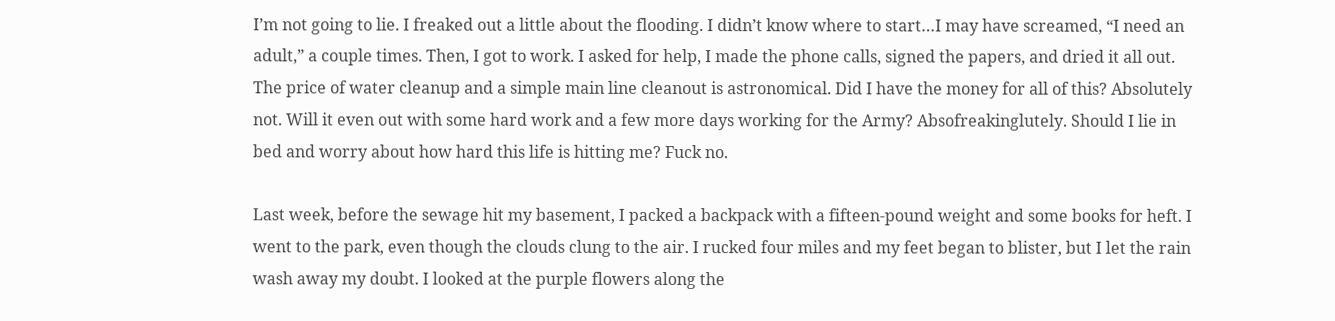I’m not going to lie. I freaked out a little about the flooding. I didn’t know where to start…I may have screamed, “I need an adult,” a couple times. Then, I got to work. I asked for help, I made the phone calls, signed the papers, and dried it all out. The price of water cleanup and a simple main line cleanout is astronomical. Did I have the money for all of this? Absolutely not. Will it even out with some hard work and a few more days working for the Army? Absofreakinglutely. Should I lie in bed and worry about how hard this life is hitting me? Fuck no.

Last week, before the sewage hit my basement, I packed a backpack with a fifteen-pound weight and some books for heft. I went to the park, even though the clouds clung to the air. I rucked four miles and my feet began to blister, but I let the rain wash away my doubt. I looked at the purple flowers along the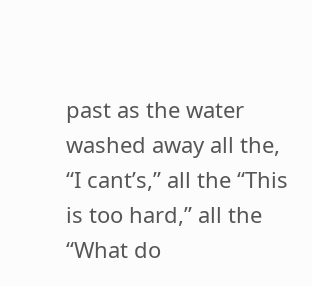past as the water washed away all the, “I cant’s,” all the “This is too hard,” all the “What do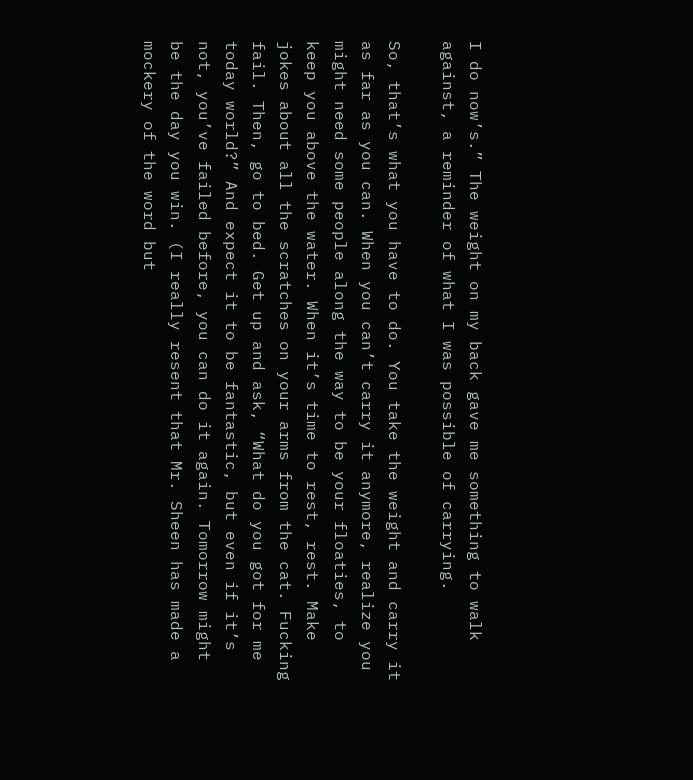I do now’s.” The weight on my back gave me something to walk against, a reminder of what I was possible of carrying.

So, that’s what you have to do. You take the weight and carry it as far as you can. When you can’t carry it anymore, realize you might need some people along the way to be your floaties, to keep you above the water. When it’s time to rest, rest. Make jokes about all the scratches on your arms from the cat. Fucking fail. Then, go to bed. Get up and ask, “What do you got for me today world?” And expect it to be fantastic, but even if it’s not, you’ve failed before, you can do it again. Tomorrow might be the day you win. (I really resent that Mr. Sheen has made a mockery of the word but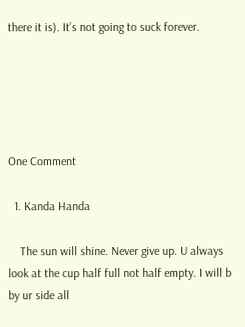there it is). It’s not going to suck forever.





One Comment

  1. Kanda Handa

    The sun will shine. Never give up. U always look at the cup half full not half empty. I will b by ur side all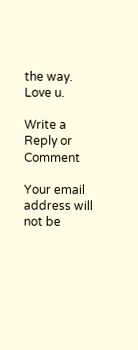the way. Love u.

Write a Reply or Comment

Your email address will not be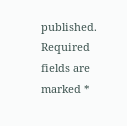published. Required fields are marked *